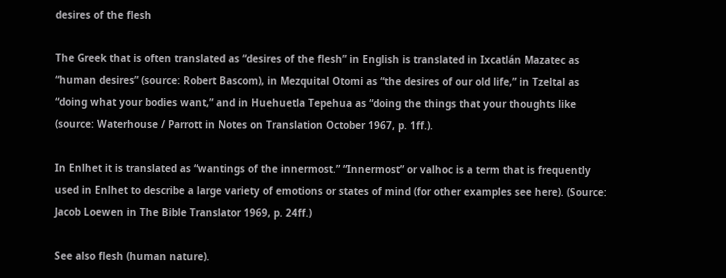desires of the flesh

The Greek that is often translated as “desires of the flesh” in English is translated in Ixcatlán Mazatec as “human desires” (source: Robert Bascom), in Mezquital Otomi as “the desires of our old life,” in Tzeltal as “doing what your bodies want,” and in Huehuetla Tepehua as “doing the things that your thoughts like (source: Waterhouse / Parrott in Notes on Translation October 1967, p. 1ff.).

In Enlhet it is translated as “wantings of the innermost.” “Innermost” or valhoc is a term that is frequently used in Enlhet to describe a large variety of emotions or states of mind (for other examples see here). (Source: Jacob Loewen in The Bible Translator 1969, p. 24ff.)

See also flesh (human nature).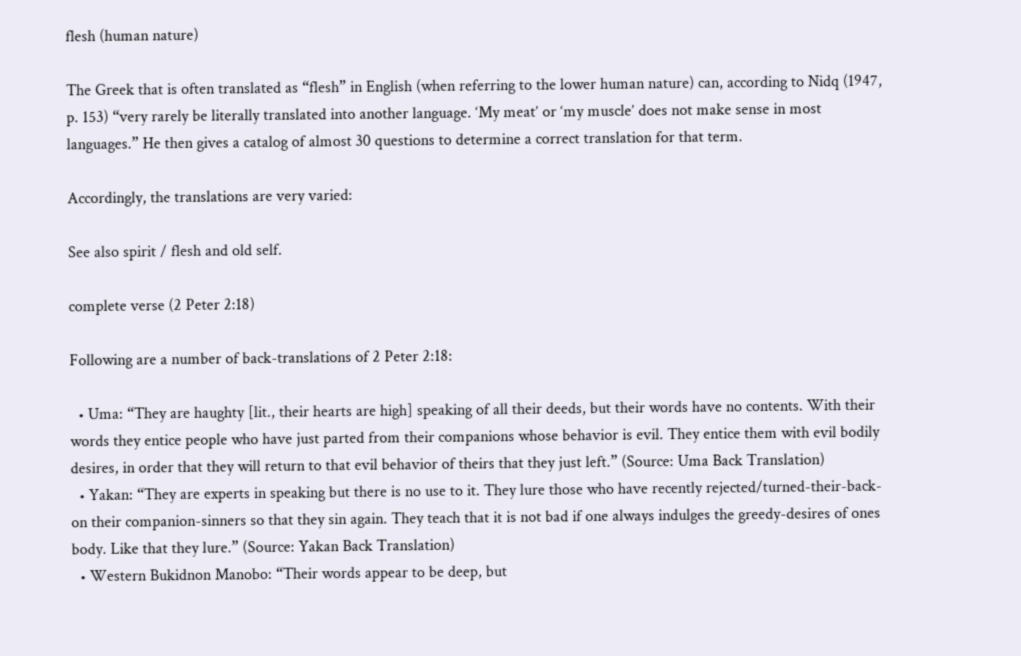flesh (human nature)

The Greek that is often translated as “flesh” in English (when referring to the lower human nature) can, according to Nidq (1947, p. 153) “very rarely be literally translated into another language. ‘My meat’ or ‘my muscle’ does not make sense in most languages.” He then gives a catalog of almost 30 questions to determine a correct translation for that term.

Accordingly, the translations are very varied:

See also spirit / flesh and old self.

complete verse (2 Peter 2:18)

Following are a number of back-translations of 2 Peter 2:18:

  • Uma: “They are haughty [lit., their hearts are high] speaking of all their deeds, but their words have no contents. With their words they entice people who have just parted from their companions whose behavior is evil. They entice them with evil bodily desires, in order that they will return to that evil behavior of theirs that they just left.” (Source: Uma Back Translation)
  • Yakan: “They are experts in speaking but there is no use to it. They lure those who have recently rejected/turned-their-back-on their companion-sinners so that they sin again. They teach that it is not bad if one always indulges the greedy-desires of ones body. Like that they lure.” (Source: Yakan Back Translation)
  • Western Bukidnon Manobo: “Their words appear to be deep, but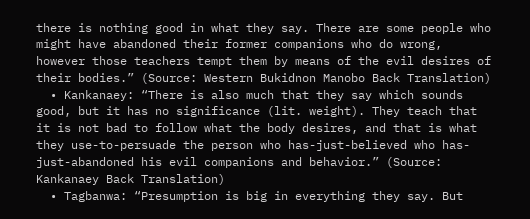there is nothing good in what they say. There are some people who might have abandoned their former companions who do wrong, however those teachers tempt them by means of the evil desires of their bodies.” (Source: Western Bukidnon Manobo Back Translation)
  • Kankanaey: “There is also much that they say which sounds good, but it has no significance (lit. weight). They teach that it is not bad to follow what the body desires, and that is what they use-to-persuade the person who has-just-believed who has-just-abandoned his evil companions and behavior.” (Source: Kankanaey Back Translation)
  • Tagbanwa: “Presumption is big in everything they say. But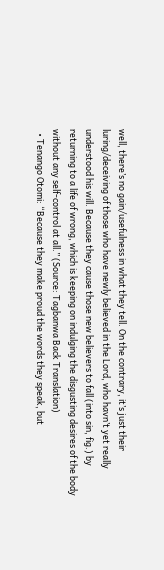well, there’s no gain/usefulness in what they tell. On the contrary, it’s just their luring/deceiving of those who have newly believed in the Lord, who havn’t yet really understood his will. Because they cause those new believers to fall (into sin, fig.) by returning to a life of wrong, which is keeping on indulging the disgusting desires of the body without any self-control at all.” (Source: Tagbanwa Back Translation)
  • Tenango Otomi: “Because they make proud the words they speak, but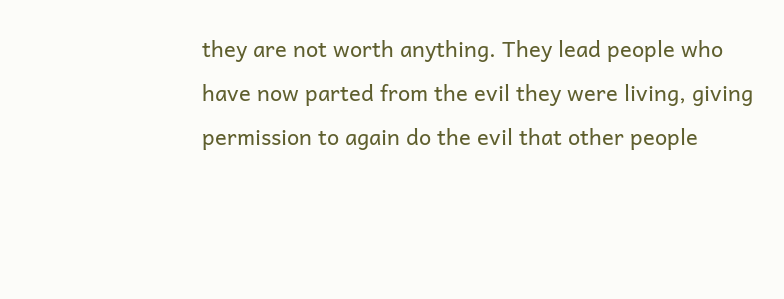they are not worth anything. They lead people who have now parted from the evil they were living, giving permission to again do the evil that other people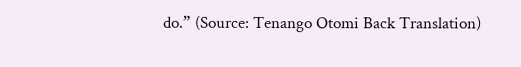do.” (Source: Tenango Otomi Back Translation)